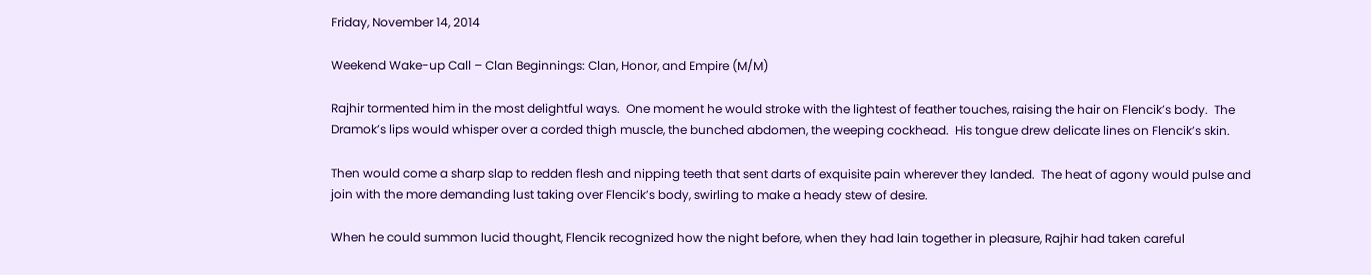Friday, November 14, 2014

Weekend Wake-up Call – Clan Beginnings: Clan, Honor, and Empire (M/M)

Rajhir tormented him in the most delightful ways.  One moment he would stroke with the lightest of feather touches, raising the hair on Flencik’s body.  The Dramok’s lips would whisper over a corded thigh muscle, the bunched abdomen, the weeping cockhead.  His tongue drew delicate lines on Flencik’s skin.

Then would come a sharp slap to redden flesh and nipping teeth that sent darts of exquisite pain wherever they landed.  The heat of agony would pulse and join with the more demanding lust taking over Flencik’s body, swirling to make a heady stew of desire.

When he could summon lucid thought, Flencik recognized how the night before, when they had lain together in pleasure, Rajhir had taken careful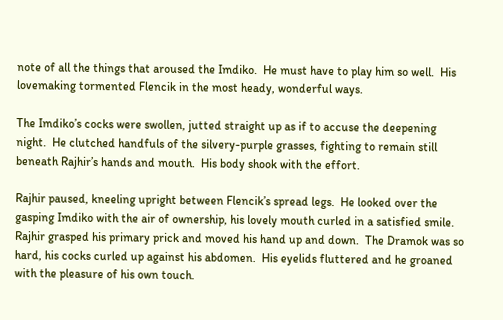note of all the things that aroused the Imdiko.  He must have to play him so well.  His lovemaking tormented Flencik in the most heady, wonderful ways.

The Imdiko’s cocks were swollen, jutted straight up as if to accuse the deepening night.  He clutched handfuls of the silvery-purple grasses, fighting to remain still beneath Rajhir’s hands and mouth.  His body shook with the effort.

Rajhir paused, kneeling upright between Flencik’s spread legs.  He looked over the gasping Imdiko with the air of ownership, his lovely mouth curled in a satisfied smile.  Rajhir grasped his primary prick and moved his hand up and down.  The Dramok was so hard, his cocks curled up against his abdomen.  His eyelids fluttered and he groaned with the pleasure of his own touch.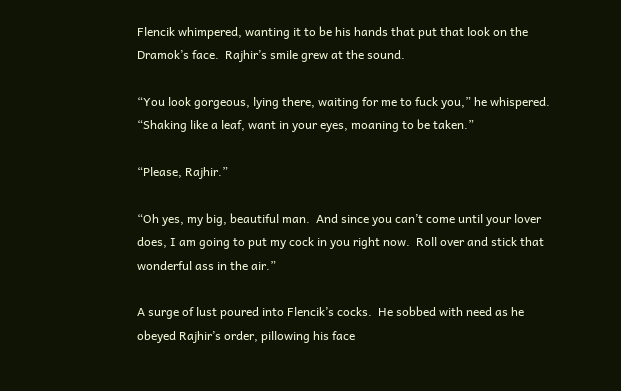Flencik whimpered, wanting it to be his hands that put that look on the Dramok’s face.  Rajhir’s smile grew at the sound.

“You look gorgeous, lying there, waiting for me to fuck you,” he whispered.  “Shaking like a leaf, want in your eyes, moaning to be taken.”

“Please, Rajhir.”

“Oh yes, my big, beautiful man.  And since you can’t come until your lover does, I am going to put my cock in you right now.  Roll over and stick that wonderful ass in the air.”

A surge of lust poured into Flencik’s cocks.  He sobbed with need as he obeyed Rajhir’s order, pillowing his face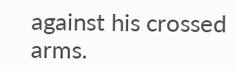against his crossed arms.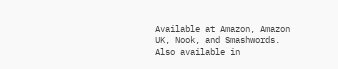Available at Amazon, Amazon UK, Nook, and Smashwords.  Also available in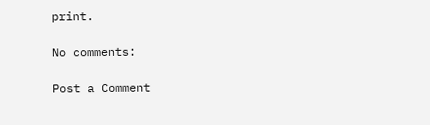print.

No comments:

Post a Comment